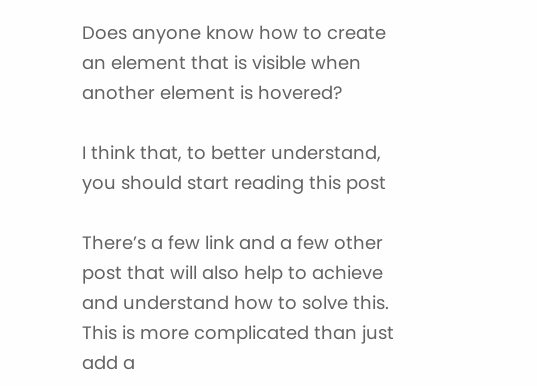Does anyone know how to create an element that is visible when another element is hovered?

I think that, to better understand, you should start reading this post

There’s a few link and a few other post that will also help to achieve and understand how to solve this. This is more complicated than just add a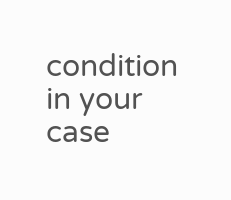condition in your case